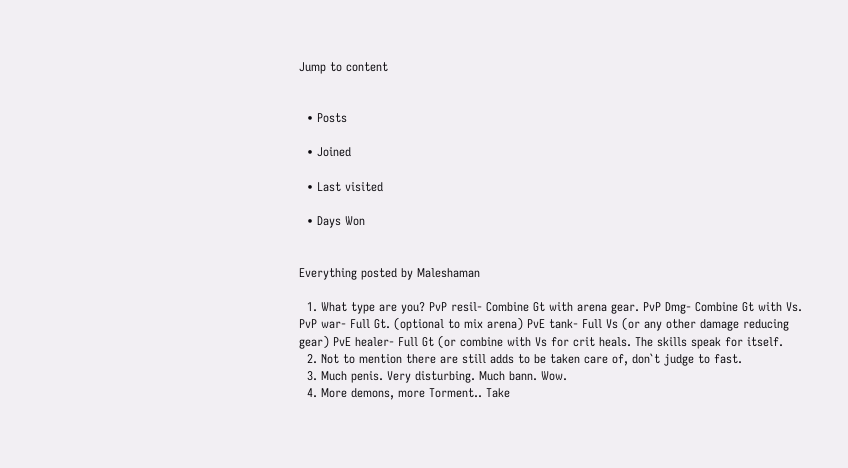Jump to content


  • Posts

  • Joined

  • Last visited

  • Days Won


Everything posted by Maleshaman

  1. What type are you? PvP resil- Combine Gt with arena gear. PvP Dmg- Combine Gt with Vs. PvP war- Full Gt. (optional to mix arena) PvE tank- Full Vs (or any other damage reducing gear) PvE healer- Full Gt (or combine with Vs for crit heals. The skills speak for itself.
  2. Not to mention there are still adds to be taken care of, don`t judge to fast.
  3. Much penis. Very disturbing. Much bann. Wow.
  4. More demons, more Torment.. Take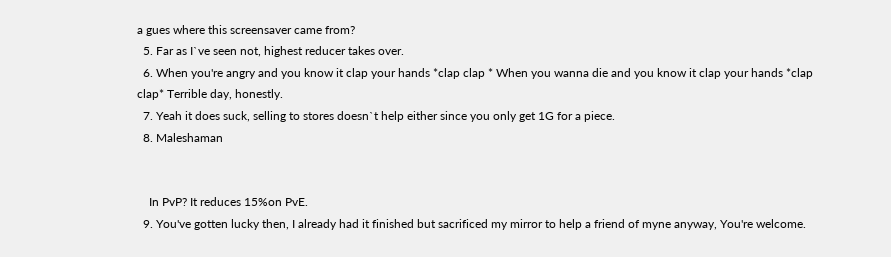a gues where this screensaver came from?
  5. Far as I`ve seen not, highest reducer takes over.
  6. When you're angry and you know it clap your hands *clap clap * When you wanna die and you know it clap your hands *clap clap* Terrible day, honestly.
  7. Yeah it does suck, selling to stores doesn`t help either since you only get 1G for a piece.
  8. Maleshaman


    In PvP? It reduces 15%on PvE.
  9. You've gotten lucky then, I already had it finished but sacrificed my mirror to help a friend of myne anyway, You're welcome.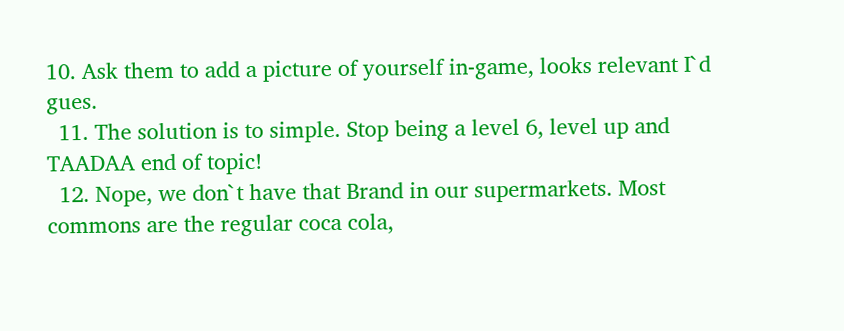10. Ask them to add a picture of yourself in-game, looks relevant I`d gues.
  11. The solution is to simple. Stop being a level 6, level up and TAADAA end of topic!
  12. Nope, we don`t have that Brand in our supermarkets. Most commons are the regular coca cola,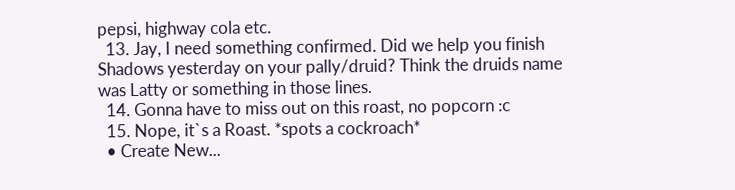pepsi, highway cola etc.
  13. Jay, I need something confirmed. Did we help you finish Shadows yesterday on your pally/druid? Think the druids name was Latty or something in those lines.
  14. Gonna have to miss out on this roast, no popcorn :c
  15. Nope, it`s a Roast. *spots a cockroach*
  • Create New...